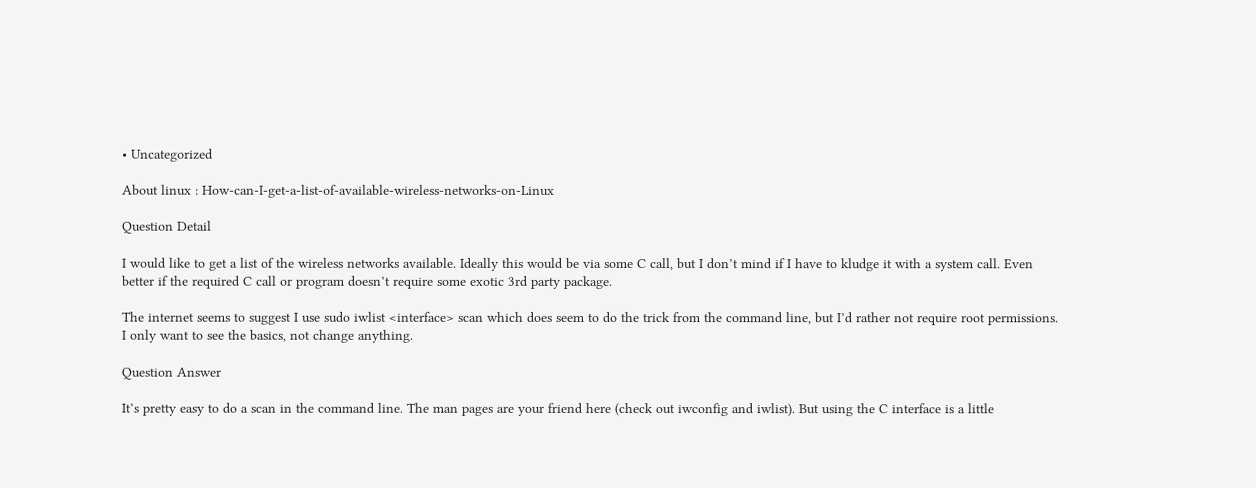• Uncategorized

About linux : How-can-I-get-a-list-of-available-wireless-networks-on-Linux

Question Detail

I would like to get a list of the wireless networks available. Ideally this would be via some C call, but I don’t mind if I have to kludge it with a system call. Even better if the required C call or program doesn’t require some exotic 3rd party package.

The internet seems to suggest I use sudo iwlist <interface> scan which does seem to do the trick from the command line, but I’d rather not require root permissions. I only want to see the basics, not change anything.

Question Answer

It’s pretty easy to do a scan in the command line. The man pages are your friend here (check out iwconfig and iwlist). But using the C interface is a little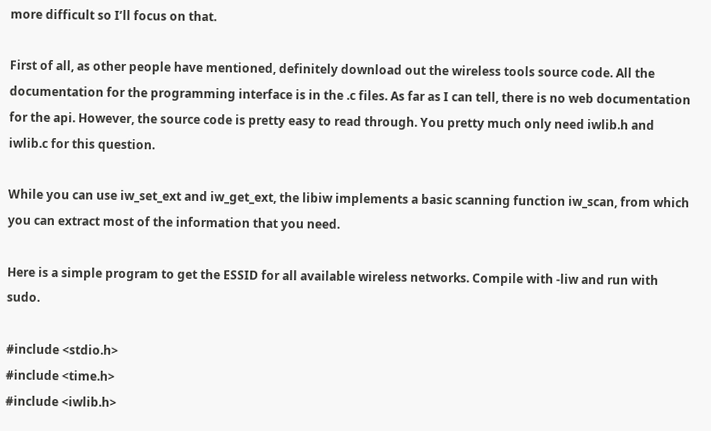more difficult so I’ll focus on that.

First of all, as other people have mentioned, definitely download out the wireless tools source code. All the documentation for the programming interface is in the .c files. As far as I can tell, there is no web documentation for the api. However, the source code is pretty easy to read through. You pretty much only need iwlib.h and iwlib.c for this question.

While you can use iw_set_ext and iw_get_ext, the libiw implements a basic scanning function iw_scan, from which you can extract most of the information that you need.

Here is a simple program to get the ESSID for all available wireless networks. Compile with -liw and run with sudo.

#include <stdio.h>
#include <time.h>
#include <iwlib.h>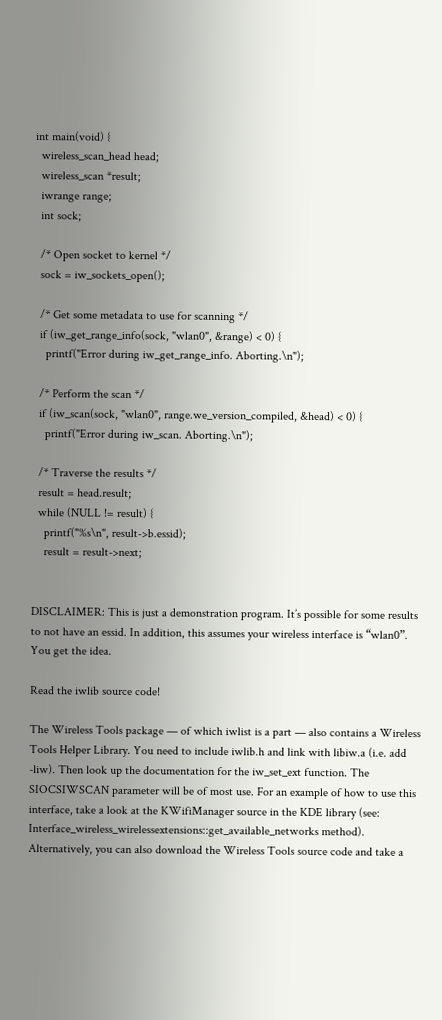int main(void) {
  wireless_scan_head head;
  wireless_scan *result;
  iwrange range;
  int sock;

  /* Open socket to kernel */
  sock = iw_sockets_open();

  /* Get some metadata to use for scanning */
  if (iw_get_range_info(sock, "wlan0", &range) < 0) {
    printf("Error during iw_get_range_info. Aborting.\n");

  /* Perform the scan */
  if (iw_scan(sock, "wlan0", range.we_version_compiled, &head) < 0) {
    printf("Error during iw_scan. Aborting.\n");

  /* Traverse the results */
  result = head.result;
  while (NULL != result) {
    printf("%s\n", result->b.essid);
    result = result->next;


DISCLAIMER: This is just a demonstration program. It’s possible for some results to not have an essid. In addition, this assumes your wireless interface is “wlan0”. You get the idea.

Read the iwlib source code!

The Wireless Tools package — of which iwlist is a part — also contains a Wireless Tools Helper Library. You need to include iwlib.h and link with libiw.a (i.e. add -liw). Then look up the documentation for the iw_set_ext function. The SIOCSIWSCAN parameter will be of most use. For an example of how to use this interface, take a look at the KWifiManager source in the KDE library (see: Interface_wireless_wirelessextensions::get_available_networks method). Alternatively, you can also download the Wireless Tools source code and take a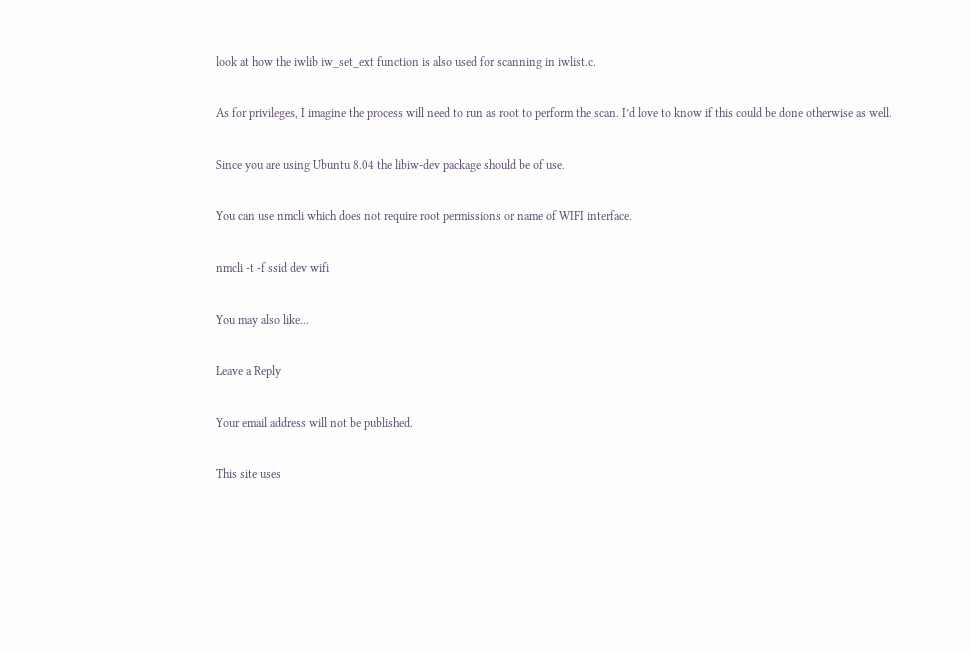look at how the iwlib iw_set_ext function is also used for scanning in iwlist.c.

As for privileges, I imagine the process will need to run as root to perform the scan. I’d love to know if this could be done otherwise as well.

Since you are using Ubuntu 8.04 the libiw-dev package should be of use.

You can use nmcli which does not require root permissions or name of WIFI interface.

nmcli -t -f ssid dev wifi

You may also like...

Leave a Reply

Your email address will not be published.

This site uses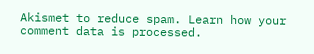Akismet to reduce spam. Learn how your comment data is processed.